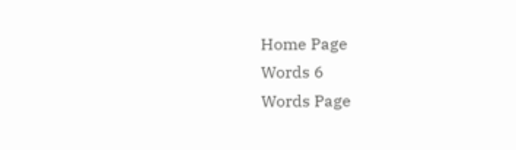Home Page
Words 6
Words Page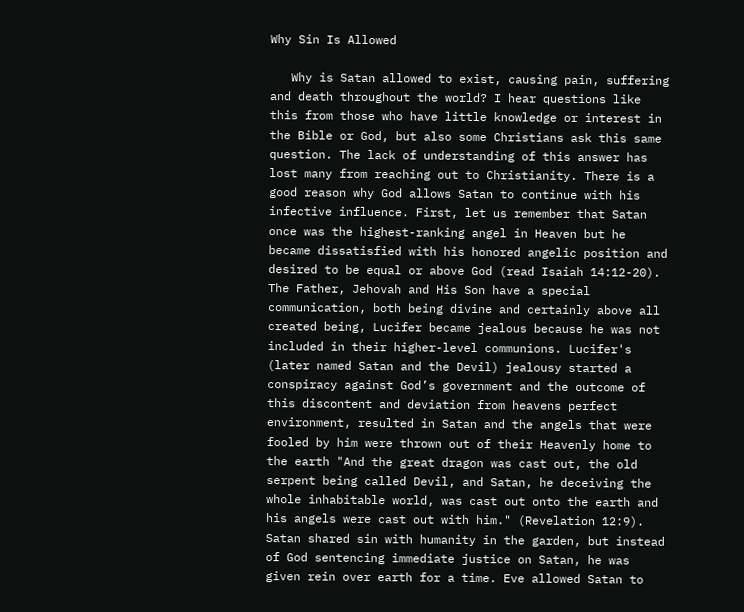Why Sin Is Allowed

   Why is Satan allowed to exist, causing pain, suffering and death throughout the world? I hear questions like this from those who have little knowledge or interest in the Bible or God, but also some Christians ask this same question. The lack of understanding of this answer has lost many from reaching out to Christianity. There is a good reason why God allows Satan to continue with his infective influence. First, let us remember that Satan once was the highest-ranking angel in Heaven but he became dissatisfied with his honored angelic position and desired to be equal or above God (read Isaiah 14:12-20). The Father, Jehovah and His Son have a special communication, both being divine and certainly above all created being, Lucifer became jealous because he was not included in their higher-level communions. Lucifer's (later named Satan and the Devil) jealousy started a conspiracy against God’s government and the outcome of this discontent and deviation from heavens perfect environment, resulted in Satan and the angels that were fooled by him were thrown out of their Heavenly home to the earth "And the great dragon was cast out, the old serpent being called Devil, and Satan, he deceiving the whole inhabitable world, was cast out onto the earth and his angels were cast out with him." (Revelation 12:9). Satan shared sin with humanity in the garden, but instead of God sentencing immediate justice on Satan, he was given rein over earth for a time. Eve allowed Satan to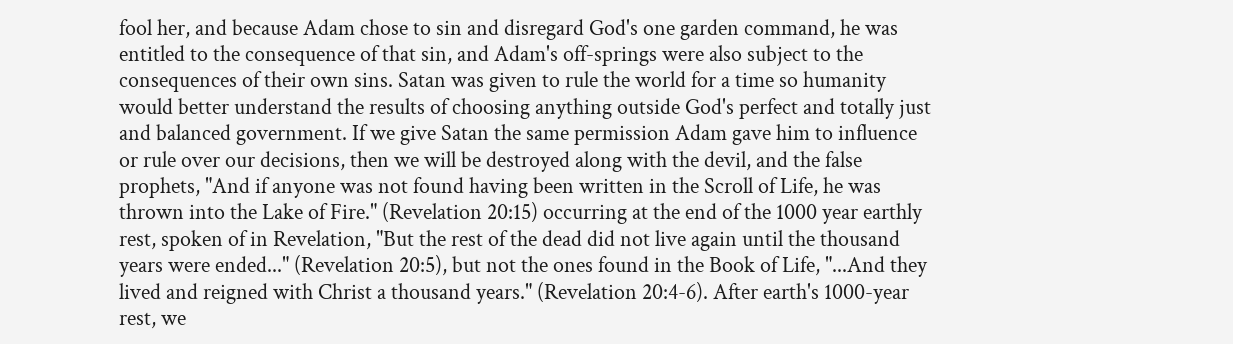fool her, and because Adam chose to sin and disregard God's one garden command, he was entitled to the consequence of that sin, and Adam's off-springs were also subject to the consequences of their own sins. Satan was given to rule the world for a time so humanity would better understand the results of choosing anything outside God's perfect and totally just and balanced government. If we give Satan the same permission Adam gave him to influence or rule over our decisions, then we will be destroyed along with the devil, and the false prophets, "And if anyone was not found having been written in the Scroll of Life, he was thrown into the Lake of Fire." (Revelation 20:15) occurring at the end of the 1000 year earthly rest, spoken of in Revelation, "But the rest of the dead did not live again until the thousand years were ended..." (Revelation 20:5), but not the ones found in the Book of Life, "...And they lived and reigned with Christ a thousand years." (Revelation 20:4-6). After earth's 1000-year rest, we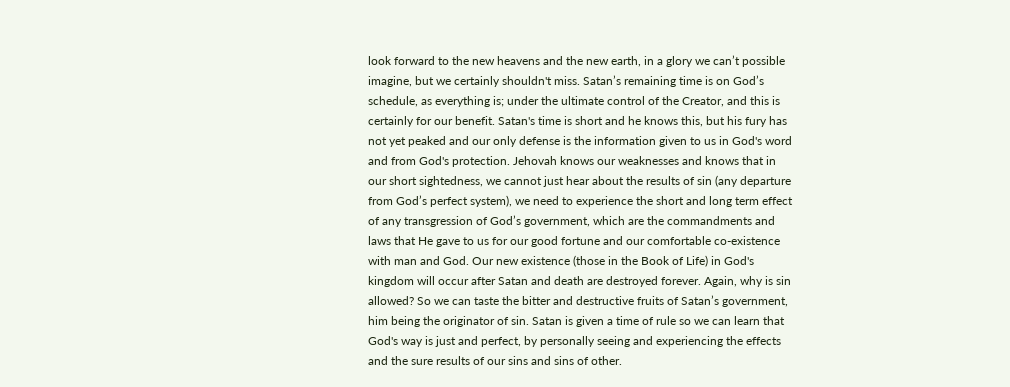look forward to the new heavens and the new earth, in a glory we can’t possible imagine, but we certainly shouldn't miss. Satan’s remaining time is on God’s schedule, as everything is; under the ultimate control of the Creator, and this is certainly for our benefit. Satan's time is short and he knows this, but his fury has not yet peaked and our only defense is the information given to us in God's word and from God's protection. Jehovah knows our weaknesses and knows that in our short sightedness, we cannot just hear about the results of sin (any departure from God’s perfect system), we need to experience the short and long term effect of any transgression of God’s government, which are the commandments and laws that He gave to us for our good fortune and our comfortable co-existence with man and God. Our new existence (those in the Book of Life) in God's kingdom will occur after Satan and death are destroyed forever. Again, why is sin allowed? So we can taste the bitter and destructive fruits of Satan’s government, him being the originator of sin. Satan is given a time of rule so we can learn that God's way is just and perfect, by personally seeing and experiencing the effects and the sure results of our sins and sins of other.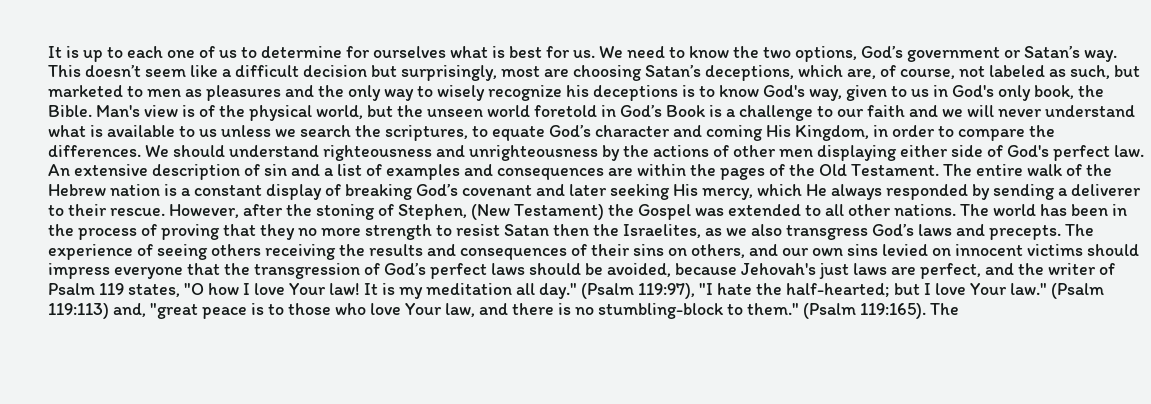It is up to each one of us to determine for ourselves what is best for us. We need to know the two options, God’s government or Satan’s way. This doesn’t seem like a difficult decision but surprisingly, most are choosing Satan’s deceptions, which are, of course, not labeled as such, but marketed to men as pleasures and the only way to wisely recognize his deceptions is to know God's way, given to us in God's only book, the Bible. Man's view is of the physical world, but the unseen world foretold in God’s Book is a challenge to our faith and we will never understand what is available to us unless we search the scriptures, to equate God’s character and coming His Kingdom, in order to compare the differences. We should understand righteousness and unrighteousness by the actions of other men displaying either side of God's perfect law. An extensive description of sin and a list of examples and consequences are within the pages of the Old Testament. The entire walk of the Hebrew nation is a constant display of breaking God’s covenant and later seeking His mercy, which He always responded by sending a deliverer to their rescue. However, after the stoning of Stephen, (New Testament) the Gospel was extended to all other nations. The world has been in the process of proving that they no more strength to resist Satan then the Israelites, as we also transgress God’s laws and precepts. The experience of seeing others receiving the results and consequences of their sins on others, and our own sins levied on innocent victims should impress everyone that the transgression of God’s perfect laws should be avoided, because Jehovah's just laws are perfect, and the writer of Psalm 119 states, "O how I love Your law! It is my meditation all day." (Psalm 119:97), "I hate the half-hearted; but I love Your law." (Psalm 119:113) and, "great peace is to those who love Your law, and there is no stumbling-block to them." (Psalm 119:165). The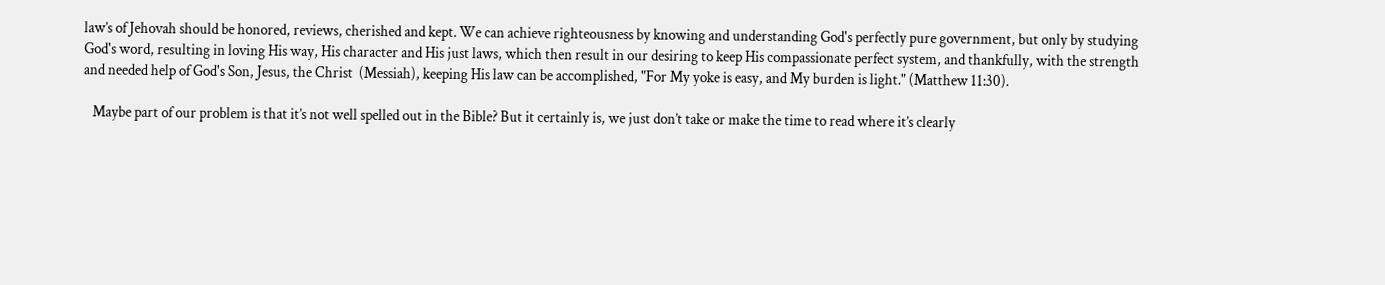law’s of Jehovah should be honored, reviews, cherished and kept. We can achieve righteousness by knowing and understanding God's perfectly pure government, but only by studying God's word, resulting in loving His way, His character and His just laws, which then result in our desiring to keep His compassionate perfect system, and thankfully, with the strength and needed help of God's Son, Jesus, the Christ  (Messiah), keeping His law can be accomplished, "For My yoke is easy, and My burden is light." (Matthew 11:30).

   Maybe part of our problem is that it’s not well spelled out in the Bible? But it certainly is, we just don’t take or make the time to read where it’s clearly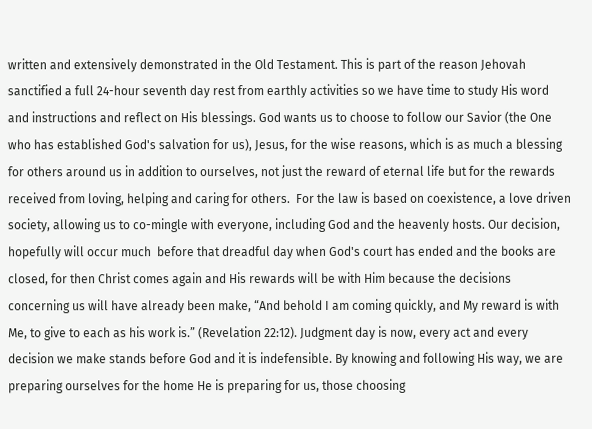written and extensively demonstrated in the Old Testament. This is part of the reason Jehovah sanctified a full 24-hour seventh day rest from earthly activities so we have time to study His word and instructions and reflect on His blessings. God wants us to choose to follow our Savior (the One who has established God's salvation for us), Jesus, for the wise reasons, which is as much a blessing for others around us in addition to ourselves, not just the reward of eternal life but for the rewards received from loving, helping and caring for others.  For the law is based on coexistence, a love driven society, allowing us to co-mingle with everyone, including God and the heavenly hosts. Our decision, hopefully will occur much  before that dreadful day when God's court has ended and the books are closed, for then Christ comes again and His rewards will be with Him because the decisions concerning us will have already been make, “And behold I am coming quickly, and My reward is with Me, to give to each as his work is.” (Revelation 22:12). Judgment day is now, every act and every decision we make stands before God and it is indefensible. By knowing and following His way, we are preparing ourselves for the home He is preparing for us, those choosing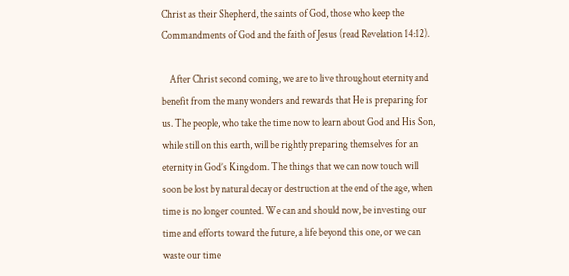Christ as their Shepherd, the saints of God, those who keep the Commandments of God and the faith of Jesus (read Revelation 14:12).

    After Christ second coming, we are to live throughout eternity and benefit from the many wonders and rewards that He is preparing for us. The people, who take the time now to learn about God and His Son, while still on this earth, will be rightly preparing themselves for an eternity in God’s Kingdom. The things that we can now touch will soon be lost by natural decay or destruction at the end of the age, when time is no longer counted. We can and should now, be investing our time and efforts toward the future, a life beyond this one, or we can waste our time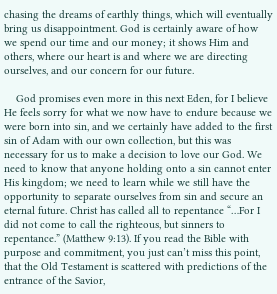chasing the dreams of earthly things, which will eventually bring us disappointment. God is certainly aware of how we spend our time and our money; it shows Him and others, where our heart is and where we are directing ourselves, and our concern for our future.

    God promises even more in this next Eden, for I believe He feels sorry for what we now have to endure because we were born into sin, and we certainly have added to the first sin of Adam with our own collection, but this was necessary for us to make a decision to love our God. We need to know that anyone holding onto a sin cannot enter His kingdom; we need to learn while we still have the opportunity to separate ourselves from sin and secure an eternal future. Christ has called all to repentance “…For I did not come to call the righteous, but sinners to repentance.” (Matthew 9:13). If you read the Bible with purpose and commitment, you just can’t miss this point, that the Old Testament is scattered with predictions of the entrance of the Savior,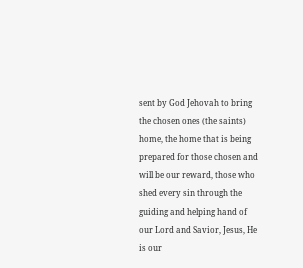sent by God Jehovah to bring the chosen ones (the saints) home, the home that is being prepared for those chosen and will be our reward, those who shed every sin through the guiding and helping hand of our Lord and Savior, Jesus, He is our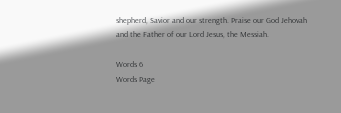shepherd, Savior and our strength. Praise our God Jehovah and the Father of our Lord Jesus, the Messiah.

Words 6
Words Page